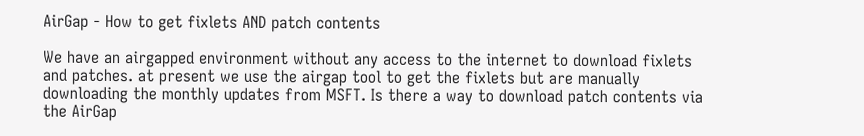AirGap - How to get fixlets AND patch contents

We have an airgapped environment without any access to the internet to download fixlets and patches. at present we use the airgap tool to get the fixlets but are manually downloading the monthly updates from MSFT. Is there a way to download patch contents via the AirGap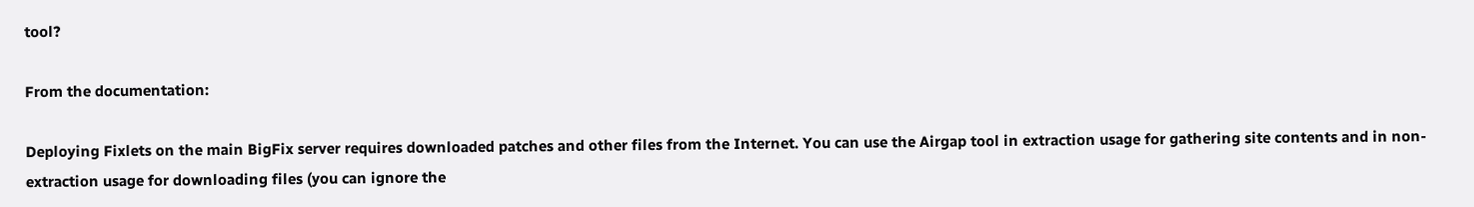tool?

From the documentation:

Deploying Fixlets on the main BigFix server requires downloaded patches and other files from the Internet. You can use the Airgap tool in extraction usage for gathering site contents and in non-extraction usage for downloading files (you can ignore the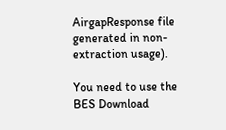AirgapResponse file generated in non-extraction usage).

You need to use the BES Download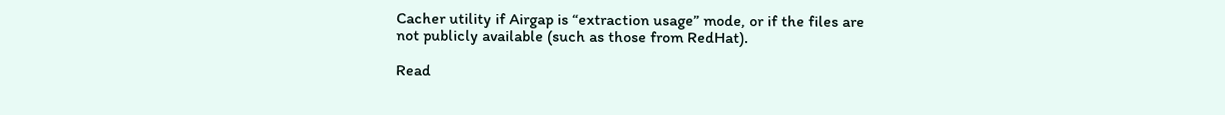Cacher utility if Airgap is “extraction usage” mode, or if the files are not publicly available (such as those from RedHat).

Read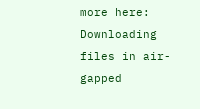more here: Downloading files in air-gapped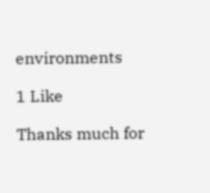environments

1 Like

Thanks much for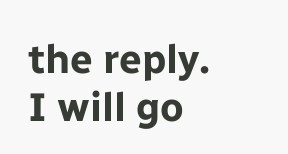the reply. I will go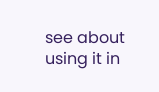see about using it in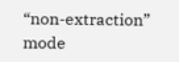“non-extraction” mode